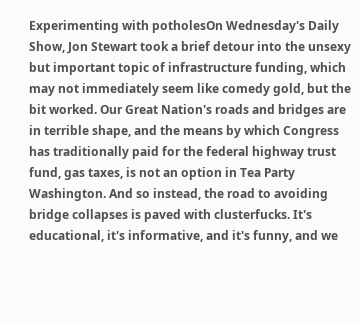Experimenting with potholesOn Wednesday's Daily Show, Jon Stewart took a brief detour into the unsexy but important topic of infrastructure funding, which may not immediately seem like comedy gold, but the bit worked. Our Great Nation's roads and bridges are in terrible shape, and the means by which Congress has traditionally paid for the federal highway trust fund, gas taxes, is not an option in Tea Party Washington. And so instead, the road to avoiding bridge collapses is paved with clusterfucks. It's educational, it's informative, and it's funny, and we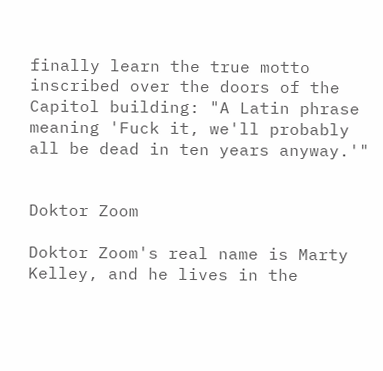finally learn the true motto inscribed over the doors of the Capitol building: "A Latin phrase meaning 'Fuck it, we'll probably all be dead in ten years anyway.'"


Doktor Zoom

Doktor Zoom's real name is Marty Kelley, and he lives in the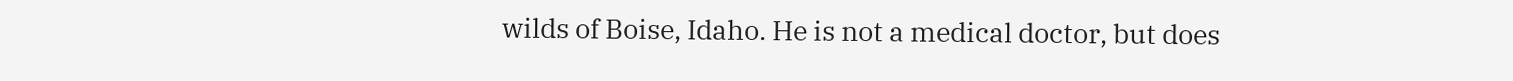wilds of Boise, Idaho. He is not a medical doctor, but does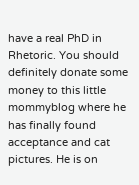have a real PhD in Rhetoric. You should definitely donate some money to this little mommyblog where he has finally found acceptance and cat pictures. He is on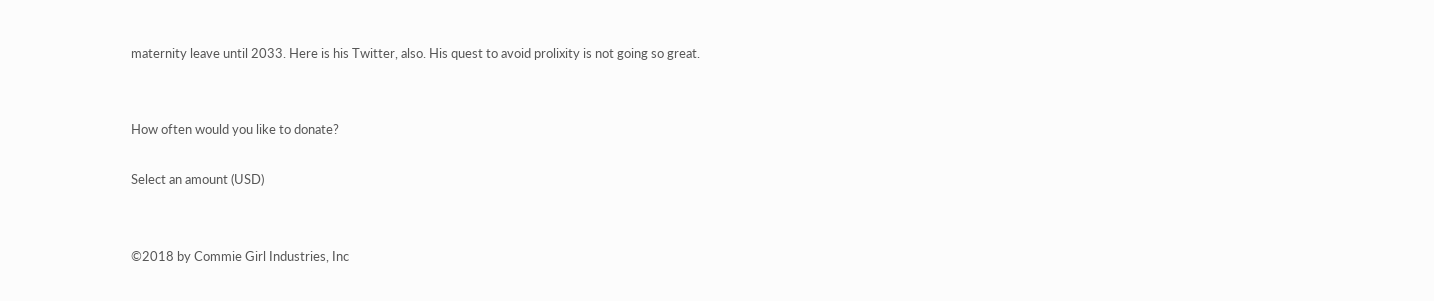maternity leave until 2033. Here is his Twitter, also. His quest to avoid prolixity is not going so great.


How often would you like to donate?

Select an amount (USD)


©2018 by Commie Girl Industries, Inc